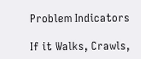Problem Indicators

If it Walks, Crawls,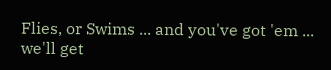Flies, or Swims ... and you've got 'em ... we'll get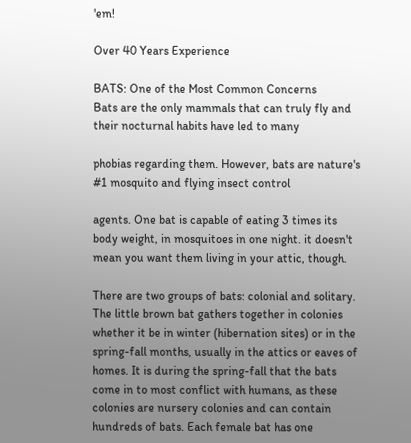'em!

Over 40 Years Experience

BATS: One of the Most Common Concerns
Bats are the only mammals that can truly fly and their nocturnal habits have led to many

phobias regarding them. However, bats are nature's #1 mosquito and flying insect control

agents. One bat is capable of eating 3 times its body weight, in mosquitoes in one night. it doesn't mean you want them living in your attic, though.

There are two groups of bats: colonial and solitary. The little brown bat gathers together in colonies whether it be in winter (hibernation sites) or in the spring-fall months, usually in the attics or eaves of homes. It is during the spring-fall that the bats come in to most conflict with humans, as these colonies are nursery colonies and can contain hundreds of bats. Each female bat has one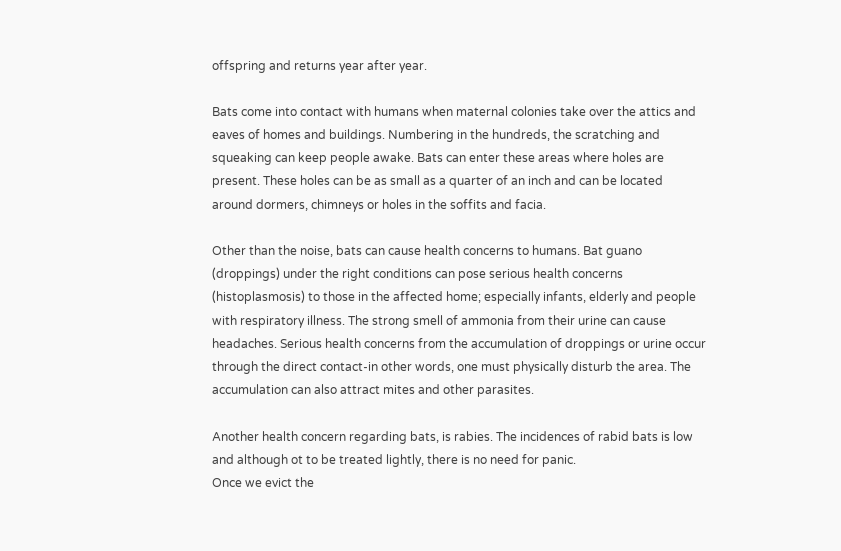offspring and returns year after year.

Bats come into contact with humans when maternal colonies take over the attics and eaves of homes and buildings. Numbering in the hundreds, the scratching and squeaking can keep people awake. Bats can enter these areas where holes are present. These holes can be as small as a quarter of an inch and can be located around dormers, chimneys or holes in the soffits and facia.

Other than the noise, bats can cause health concerns to humans. Bat guano (droppings) under the right conditions can pose serious health concerns (histoplasmosis) to those in the affected home; especially infants, elderly and people with respiratory illness. The strong smell of ammonia from their urine can cause headaches. Serious health concerns from the accumulation of droppings or urine occur through the direct contact-in other words, one must physically disturb the area. The accumulation can also attract mites and other parasites.

Another health concern regarding bats, is rabies. The incidences of rabid bats is low and although ot to be treated lightly, there is no need for panic.
Once we evict the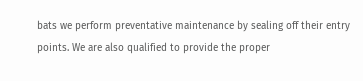bats we perform preventative maintenance by sealing off their entry points. We are also qualified to provide the proper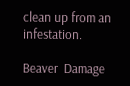clean up from an infestation.

Beaver  Damage